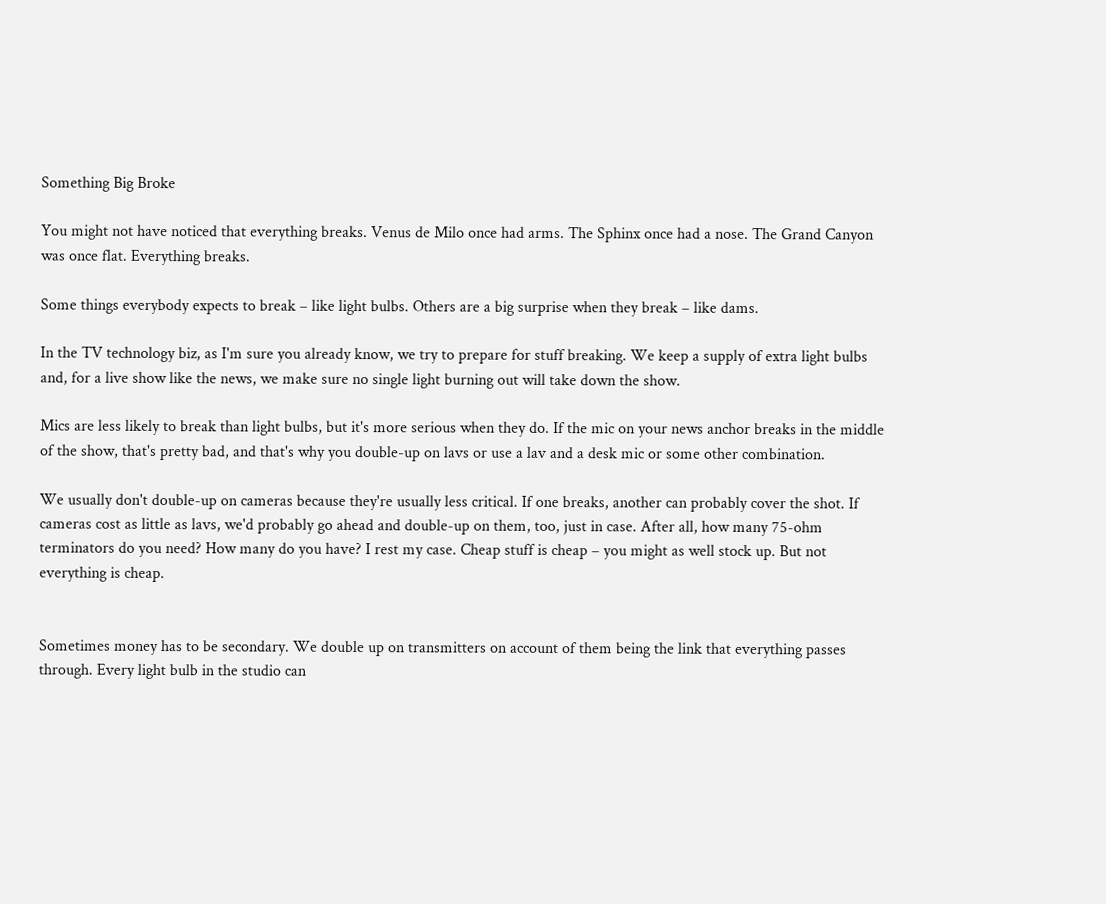Something Big Broke

You might not have noticed that everything breaks. Venus de Milo once had arms. The Sphinx once had a nose. The Grand Canyon was once flat. Everything breaks.

Some things everybody expects to break – like light bulbs. Others are a big surprise when they break – like dams.

In the TV technology biz, as I'm sure you already know, we try to prepare for stuff breaking. We keep a supply of extra light bulbs and, for a live show like the news, we make sure no single light burning out will take down the show.

Mics are less likely to break than light bulbs, but it's more serious when they do. If the mic on your news anchor breaks in the middle of the show, that's pretty bad, and that's why you double-up on lavs or use a lav and a desk mic or some other combination.

We usually don't double-up on cameras because they're usually less critical. If one breaks, another can probably cover the shot. If cameras cost as little as lavs, we'd probably go ahead and double-up on them, too, just in case. After all, how many 75-ohm terminators do you need? How many do you have? I rest my case. Cheap stuff is cheap – you might as well stock up. But not everything is cheap.


Sometimes money has to be secondary. We double up on transmitters on account of them being the link that everything passes through. Every light bulb in the studio can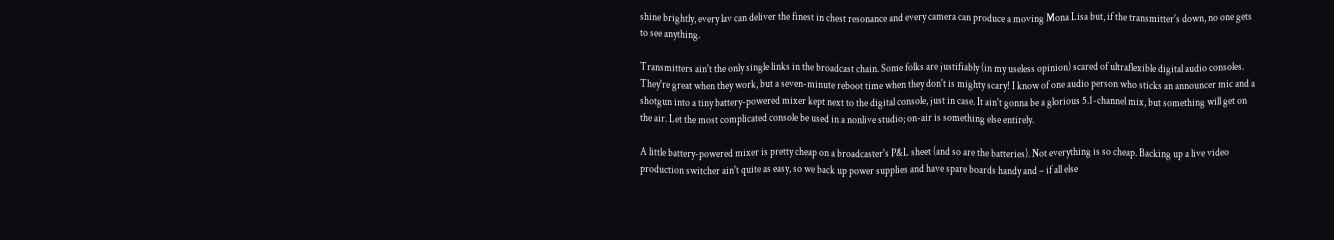shine brightly, every lav can deliver the finest in chest resonance and every camera can produce a moving Mona Lisa but, if the transmitter's down, no one gets to see anything.

Transmitters ain't the only single links in the broadcast chain. Some folks are justifiably (in my useless opinion) scared of ultraflexible digital audio consoles. They're great when they work, but a seven-minute reboot time when they don't is mighty scary! I know of one audio person who sticks an announcer mic and a shotgun into a tiny battery-powered mixer kept next to the digital console, just in case. It ain't gonna be a glorious 5.1-channel mix, but something will get on the air. Let the most complicated console be used in a nonlive studio; on-air is something else entirely.

A little battery-powered mixer is pretty cheap on a broadcaster's P&L sheet (and so are the batteries). Not everything is so cheap. Backing up a live video production switcher ain't quite as easy, so we back up power supplies and have spare boards handy and – if all else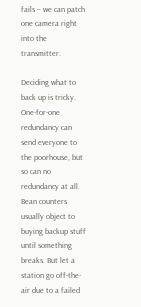fails – we can patch one camera right into the transmitter.

Deciding what to back up is tricky. One-for-one redundancy can send everyone to the poorhouse, but so can no redundancy at all. Bean counters usually object to buying backup stuff until something breaks. But let a station go off-the-air due to a failed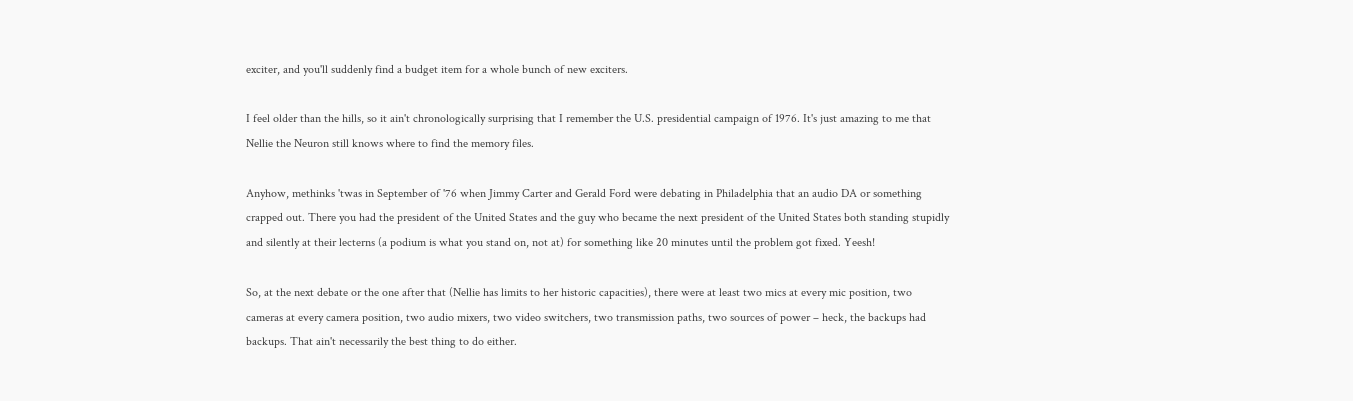exciter, and you'll suddenly find a budget item for a whole bunch of new exciters.

I feel older than the hills, so it ain't chronologically surprising that I remember the U.S. presidential campaign of 1976. It's just amazing to me that Nellie the Neuron still knows where to find the memory files.

Anyhow, methinks 'twas in September of '76 when Jimmy Carter and Gerald Ford were debating in Philadelphia that an audio DA or something crapped out. There you had the president of the United States and the guy who became the next president of the United States both standing stupidly and silently at their lecterns (a podium is what you stand on, not at) for something like 20 minutes until the problem got fixed. Yeesh!

So, at the next debate or the one after that (Nellie has limits to her historic capacities), there were at least two mics at every mic position, two cameras at every camera position, two audio mixers, two video switchers, two transmission paths, two sources of power – heck, the backups had backups. That ain't necessarily the best thing to do either.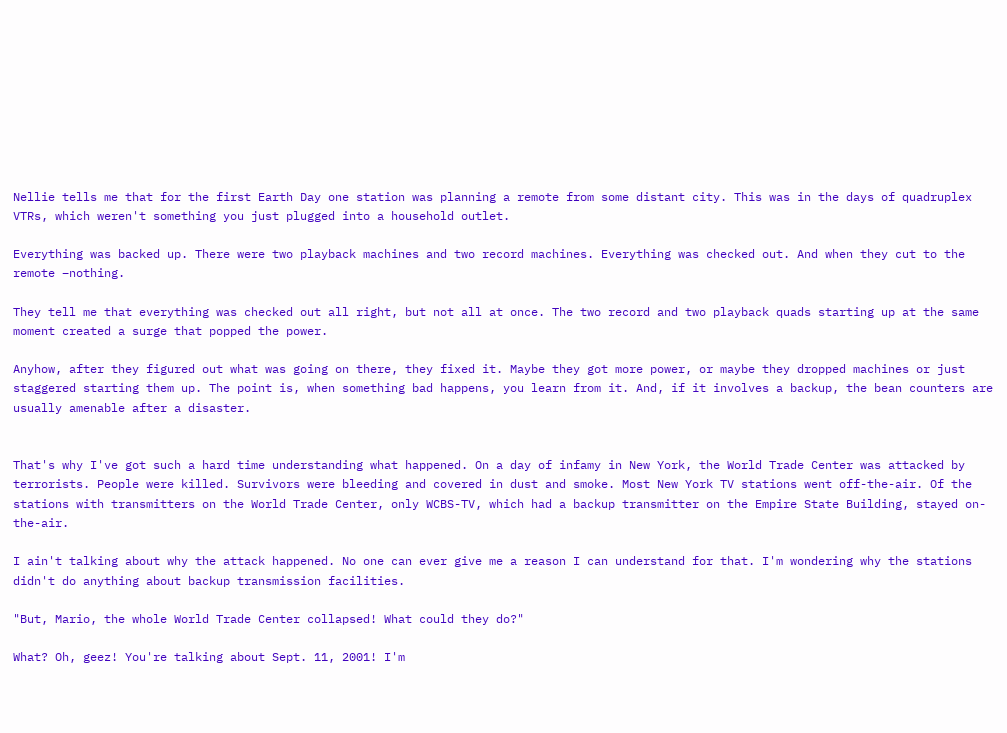Nellie tells me that for the first Earth Day one station was planning a remote from some distant city. This was in the days of quadruplex VTRs, which weren't something you just plugged into a household outlet.

Everything was backed up. There were two playback machines and two record machines. Everything was checked out. And when they cut to the remote –nothing.

They tell me that everything was checked out all right, but not all at once. The two record and two playback quads starting up at the same moment created a surge that popped the power.

Anyhow, after they figured out what was going on there, they fixed it. Maybe they got more power, or maybe they dropped machines or just staggered starting them up. The point is, when something bad happens, you learn from it. And, if it involves a backup, the bean counters are usually amenable after a disaster.


That's why I've got such a hard time understanding what happened. On a day of infamy in New York, the World Trade Center was attacked by terrorists. People were killed. Survivors were bleeding and covered in dust and smoke. Most New York TV stations went off-the-air. Of the stations with transmitters on the World Trade Center, only WCBS-TV, which had a backup transmitter on the Empire State Building, stayed on-the-air.

I ain't talking about why the attack happened. No one can ever give me a reason I can understand for that. I'm wondering why the stations didn't do anything about backup transmission facilities.

"But, Mario, the whole World Trade Center collapsed! What could they do?"

What? Oh, geez! You're talking about Sept. 11, 2001! I'm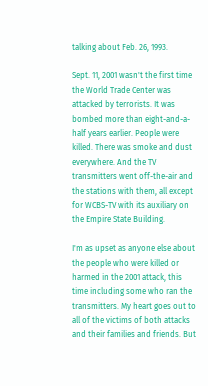talking about Feb. 26, 1993.

Sept. 11, 2001 wasn't the first time the World Trade Center was attacked by terrorists. It was bombed more than eight-and-a-half years earlier. People were killed. There was smoke and dust everywhere. And the TV transmitters went off-the-air and the stations with them, all except for WCBS-TV with its auxiliary on the Empire State Building.

I'm as upset as anyone else about the people who were killed or harmed in the 2001 attack, this time including some who ran the transmitters. My heart goes out to all of the victims of both attacks and their families and friends. But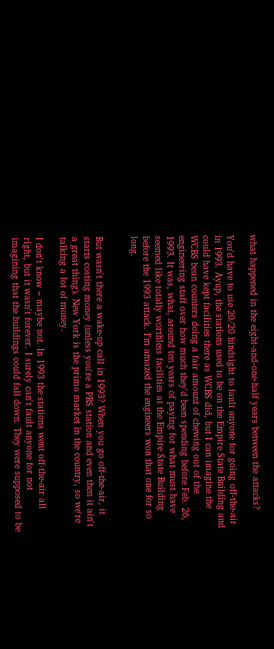what happened in the eight-and-one-half years between the attacks?

You'd have to use 20/20 hindsight to fault anyone for going off-the-air in 1993. Ayup, the stations used to be on the Empire State Building and could have kept facilities there as WCBS did, but I can imagine the WCBS bean counters doing a fair amount of chewing out of the engineering staff over how much they'd been spending before Feb. 26, 1993. It was, what, around ten years of paying for what must have seemed like totally worthless facilities at the Empire State Building before the 1993 attack. I'm amazed the engineers won that one for so long.


But wasn't there a wake-up call in 1993? When you go off-the-air, it starts costing money (unless you're a PBS station and even then it ain't a great thing). New York is the primo market in the country, so we're talking a lot of money.

I don't know – maybe not. In 1993 the stations went off-the-air all right, but it wasn't forever. I surely can't fault anyone for not imagining that the buildings could fall down. They were supposed to be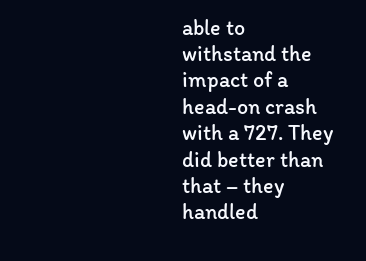able to withstand the impact of a head-on crash with a 727. They did better than that – they handled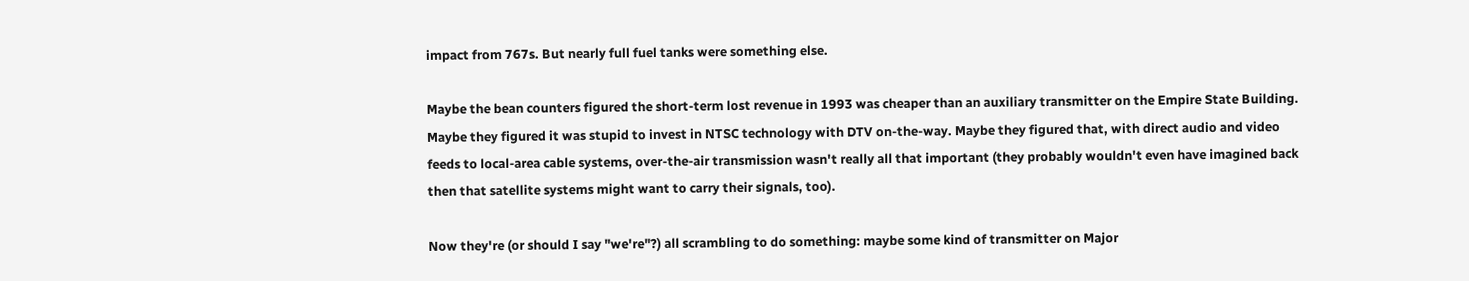impact from 767s. But nearly full fuel tanks were something else.

Maybe the bean counters figured the short-term lost revenue in 1993 was cheaper than an auxiliary transmitter on the Empire State Building. Maybe they figured it was stupid to invest in NTSC technology with DTV on-the-way. Maybe they figured that, with direct audio and video feeds to local-area cable systems, over-the-air transmission wasn't really all that important (they probably wouldn't even have imagined back then that satellite systems might want to carry their signals, too).

Now they're (or should I say "we're"?) all scrambling to do something: maybe some kind of transmitter on Major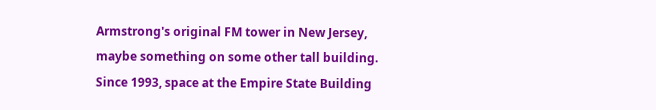Armstrong's original FM tower in New Jersey, maybe something on some other tall building. Since 1993, space at the Empire State Building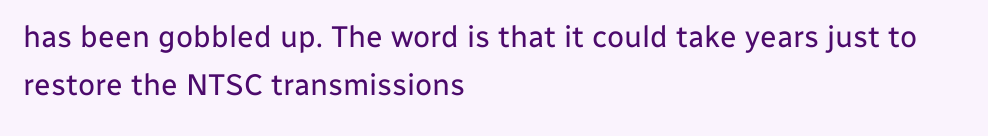has been gobbled up. The word is that it could take years just to restore the NTSC transmissions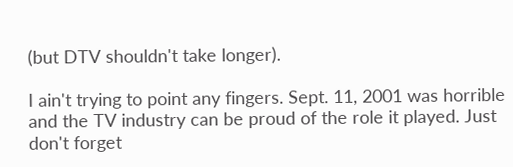(but DTV shouldn't take longer).

I ain't trying to point any fingers. Sept. 11, 2001 was horrible and the TV industry can be proud of the role it played. Just don't forget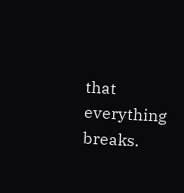that everything breaks.